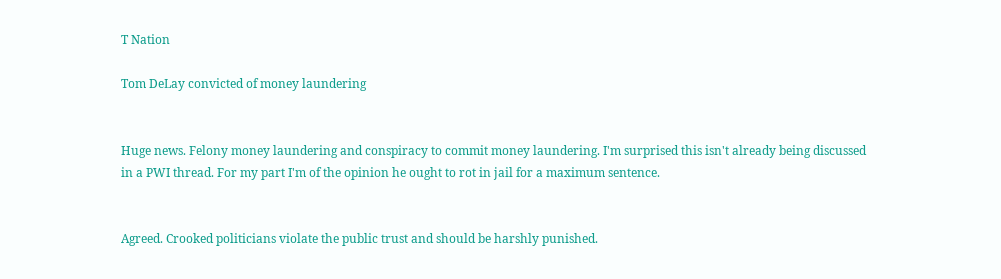T Nation

Tom DeLay convicted of money laundering


Huge news. Felony money laundering and conspiracy to commit money laundering. I'm surprised this isn't already being discussed in a PWI thread. For my part I'm of the opinion he ought to rot in jail for a maximum sentence.


Agreed. Crooked politicians violate the public trust and should be harshly punished.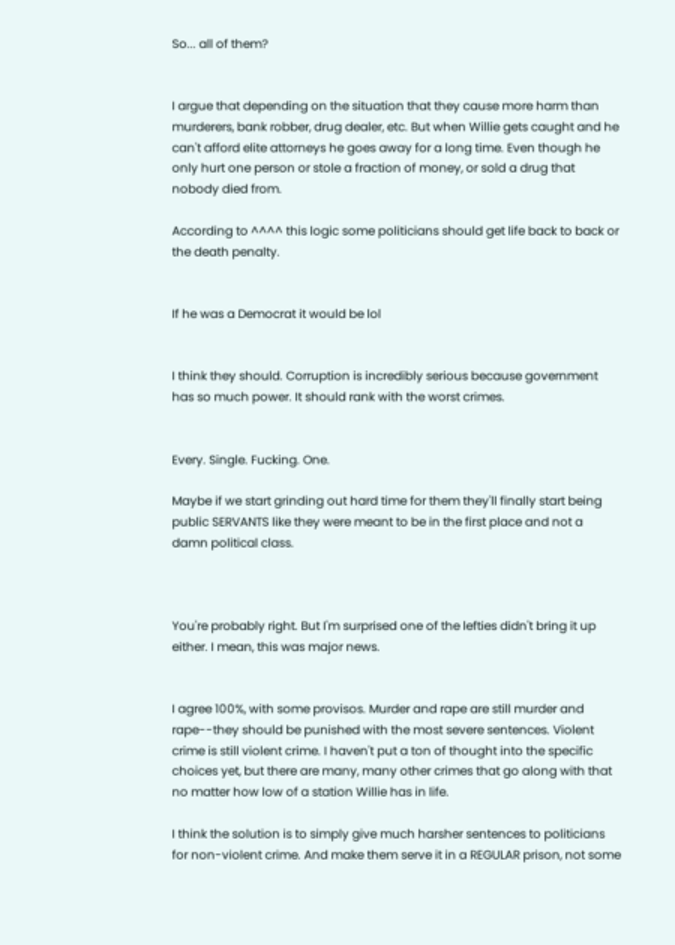So... all of them?


I argue that depending on the situation that they cause more harm than murderers, bank robber, drug dealer, etc. But when Willie gets caught and he can't afford elite attorneys he goes away for a long time. Even though he only hurt one person or stole a fraction of money, or sold a drug that nobody died from.

According to ^^^^ this logic some politicians should get life back to back or the death penalty.


If he was a Democrat it would be lol


I think they should. Corruption is incredibly serious because government has so much power. It should rank with the worst crimes.


Every. Single. Fucking. One.

Maybe if we start grinding out hard time for them they'll finally start being public SERVANTS like they were meant to be in the first place and not a damn political class.



You're probably right. But I'm surprised one of the lefties didn't bring it up either. I mean, this was major news.


I agree 100%, with some provisos. Murder and rape are still murder and rape--they should be punished with the most severe sentences. Violent crime is still violent crime. I haven't put a ton of thought into the specific choices yet, but there are many, many other crimes that go along with that no matter how low of a station Willie has in life.

I think the solution is to simply give much harsher sentences to politicians for non-violent crime. And make them serve it in a REGULAR prison, not some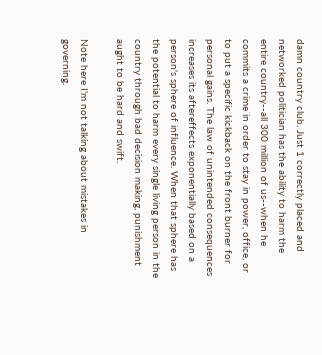damn country club. Just 1 correctly placed and networked politician has the ability to harm the entire country--all 300 million of us--when he commits a crime in order to stay in power, office, or to put a specific kickback on the front burner for personal gains. The law of unintended consequences increases its aftereffects exponentially based on a person's sphere of influence. When that sphere has the potential to harm every single living person in the country through bad decision making, punishment aught to be hard and swift.

Note here I'm not talking about mistakes in governing.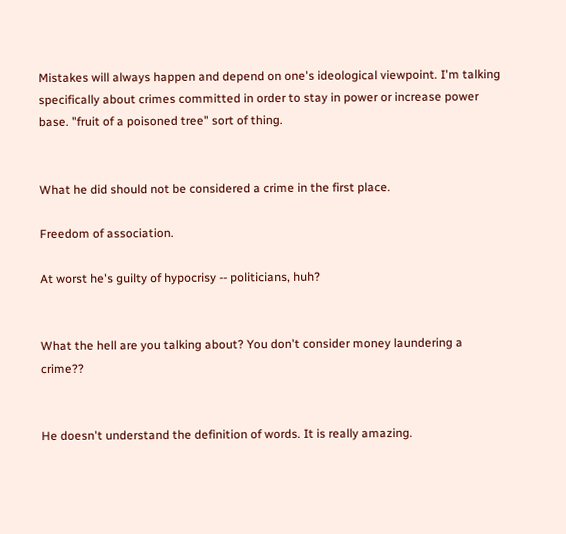Mistakes will always happen and depend on one's ideological viewpoint. I'm talking specifically about crimes committed in order to stay in power or increase power base. "fruit of a poisoned tree" sort of thing.


What he did should not be considered a crime in the first place.

Freedom of association.

At worst he's guilty of hypocrisy -- politicians, huh?


What the hell are you talking about? You don't consider money laundering a crime??


He doesn't understand the definition of words. It is really amazing.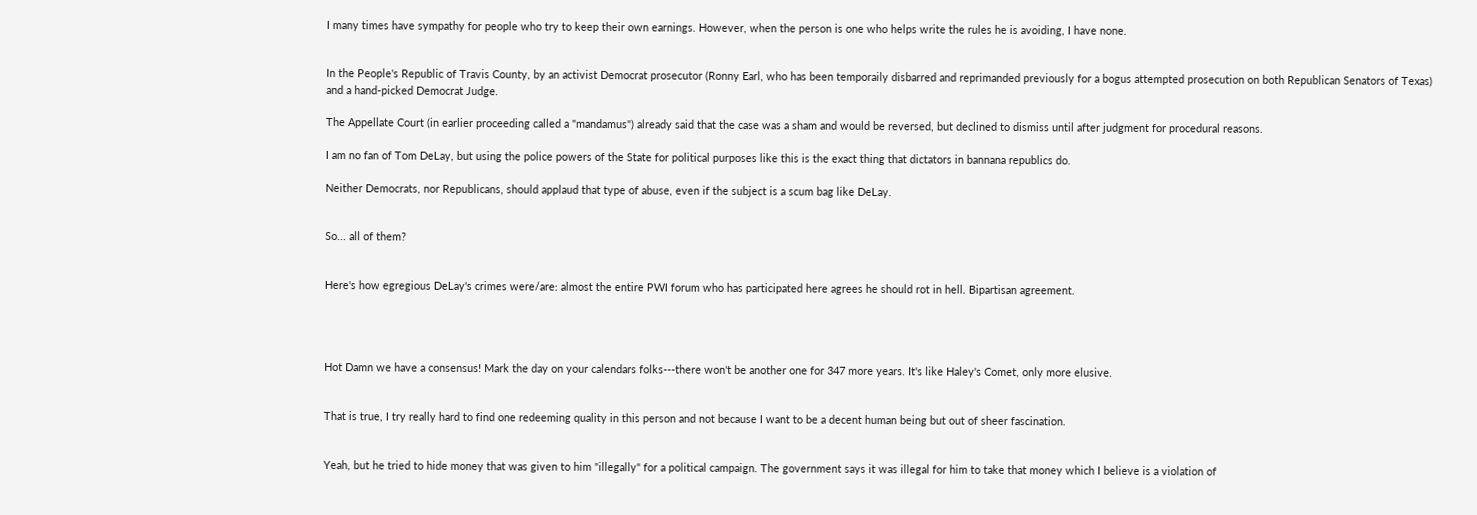I many times have sympathy for people who try to keep their own earnings. However, when the person is one who helps write the rules he is avoiding, I have none.


In the People's Republic of Travis County, by an activist Democrat prosecutor (Ronny Earl, who has been temporaily disbarred and reprimanded previously for a bogus attempted prosecution on both Republican Senators of Texas) and a hand-picked Democrat Judge.

The Appellate Court (in earlier proceeding called a "mandamus") already said that the case was a sham and would be reversed, but declined to dismiss until after judgment for procedural reasons.

I am no fan of Tom DeLay, but using the police powers of the State for political purposes like this is the exact thing that dictators in bannana republics do.

Neither Democrats, nor Republicans, should applaud that type of abuse, even if the subject is a scum bag like DeLay.


So... all of them?


Here's how egregious DeLay's crimes were/are: almost the entire PWI forum who has participated here agrees he should rot in hell. Bipartisan agreement.




Hot Damn we have a consensus! Mark the day on your calendars folks---there won't be another one for 347 more years. It's like Haley's Comet, only more elusive.


That is true, I try really hard to find one redeeming quality in this person and not because I want to be a decent human being but out of sheer fascination.


Yeah, but he tried to hide money that was given to him "illegally" for a political campaign. The government says it was illegal for him to take that money which I believe is a violation of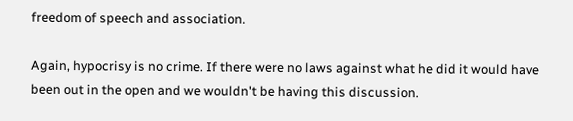freedom of speech and association.

Again, hypocrisy is no crime. If there were no laws against what he did it would have been out in the open and we wouldn't be having this discussion.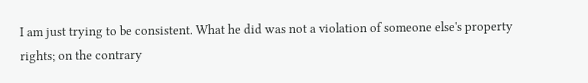I am just trying to be consistent. What he did was not a violation of someone else's property rights; on the contrary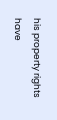his property rights have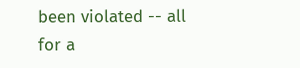been violated -- all for a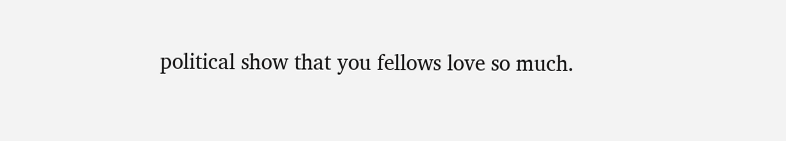political show that you fellows love so much.